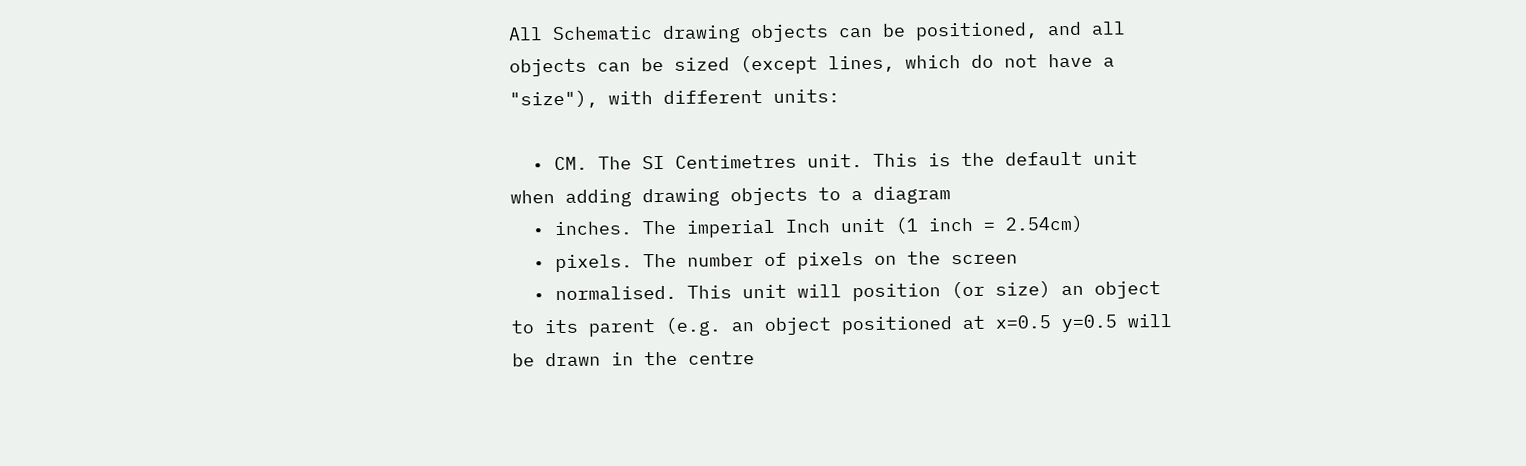All Schematic drawing objects can be positioned, and all objects can be sized (except lines, which do not have a "size"), with different units:

  • CM. The SI Centimetres unit. This is the default unit when adding drawing objects to a diagram
  • inches. The imperial Inch unit (1 inch = 2.54cm)
  • pixels. The number of pixels on the screen
  • normalised. This unit will position (or size) an object to its parent (e.g. an object positioned at x=0.5 y=0.5 will be drawn in the centre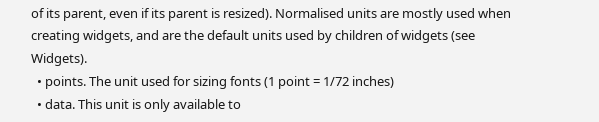of its parent, even if its parent is resized). Normalised units are mostly used when creating widgets, and are the default units used by children of widgets (see Widgets).
  • points. The unit used for sizing fonts (1 point = 1/72 inches)
  • data. This unit is only available to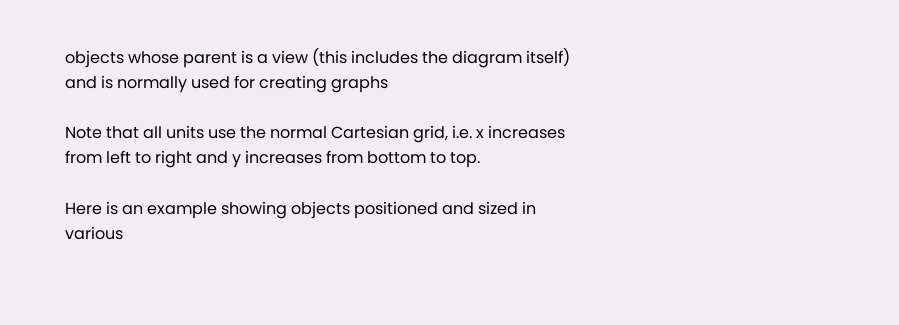objects whose parent is a view (this includes the diagram itself) and is normally used for creating graphs

Note that all units use the normal Cartesian grid, i.e. x increases from left to right and y increases from bottom to top.

Here is an example showing objects positioned and sized in various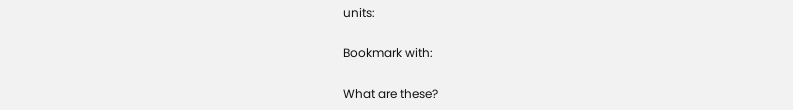units:

Bookmark with:

What are these?